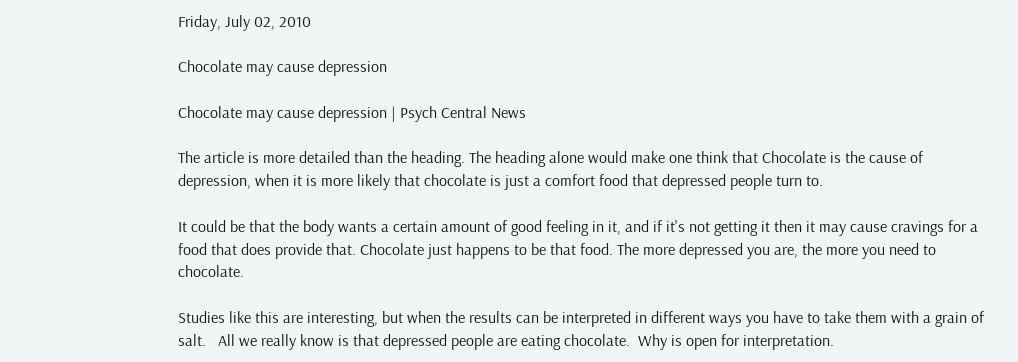Friday, July 02, 2010

Chocolate may cause depression

Chocolate may cause depression | Psych Central News

The article is more detailed than the heading. The heading alone would make one think that Chocolate is the cause of depression, when it is more likely that chocolate is just a comfort food that depressed people turn to.

It could be that the body wants a certain amount of good feeling in it, and if it's not getting it then it may cause cravings for a food that does provide that. Chocolate just happens to be that food. The more depressed you are, the more you need to chocolate.

Studies like this are interesting, but when the results can be interpreted in different ways you have to take them with a grain of salt.   All we really know is that depressed people are eating chocolate.  Why is open for interpretation.